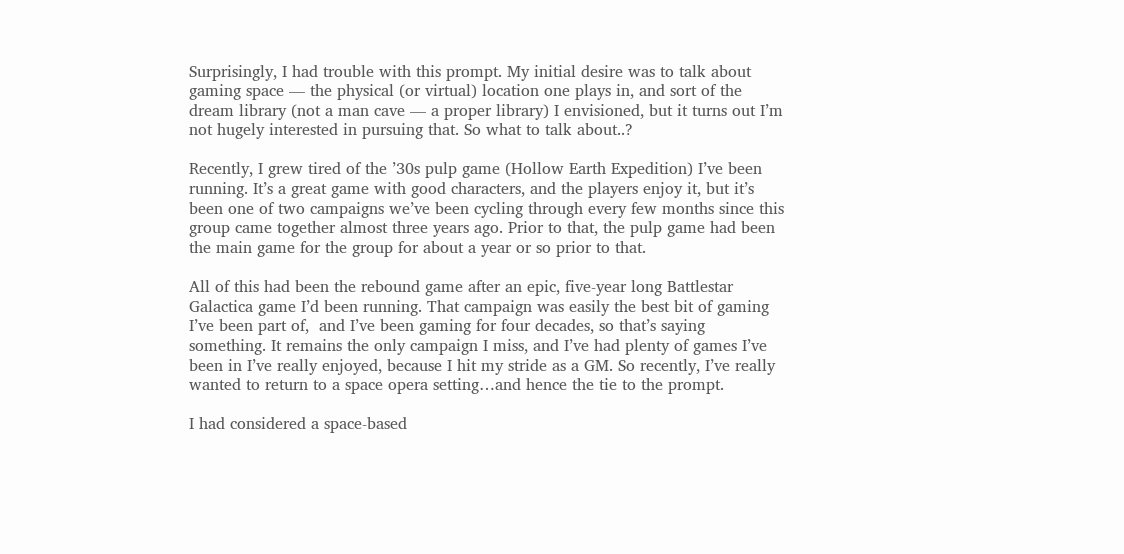Surprisingly, I had trouble with this prompt. My initial desire was to talk about gaming space — the physical (or virtual) location one plays in, and sort of the dream library (not a man cave — a proper library) I envisioned, but it turns out I’m not hugely interested in pursuing that. So what to talk about..?

Recently, I grew tired of the ’30s pulp game (Hollow Earth Expedition) I’ve been running. It’s a great game with good characters, and the players enjoy it, but it’s been one of two campaigns we’ve been cycling through every few months since this group came together almost three years ago. Prior to that, the pulp game had been the main game for the group for about a year or so prior to that.

All of this had been the rebound game after an epic, five-year long Battlestar Galactica game I’d been running. That campaign was easily the best bit of gaming I’ve been part of,  and I’ve been gaming for four decades, so that’s saying something. It remains the only campaign I miss, and I’ve had plenty of games I’ve been in I’ve really enjoyed, because I hit my stride as a GM. So recently, I’ve really wanted to return to a space opera setting…and hence the tie to the prompt.

I had considered a space-based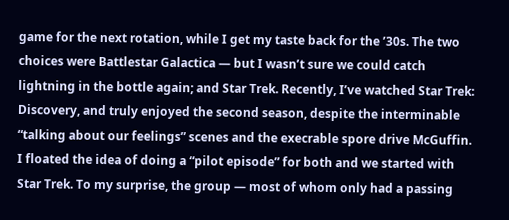game for the next rotation, while I get my taste back for the ’30s. The two choices were Battlestar Galactica — but I wasn’t sure we could catch lightning in the bottle again; and Star Trek. Recently, I’ve watched Star Trek: Discovery, and truly enjoyed the second season, despite the interminable “talking about our feelings” scenes and the execrable spore drive McGuffin. I floated the idea of doing a “pilot episode” for both and we started with Star Trek. To my surprise, the group — most of whom only had a passing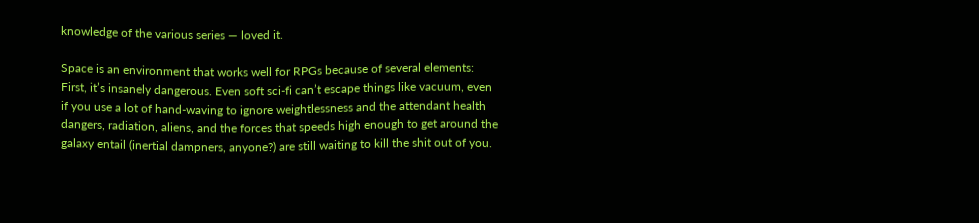knowledge of the various series — loved it.

Space is an environment that works well for RPGs because of several elements: First, it’s insanely dangerous. Even soft sci-fi can’t escape things like vacuum, even if you use a lot of hand-waving to ignore weightlessness and the attendant health dangers, radiation, aliens, and the forces that speeds high enough to get around the galaxy entail (inertial dampners, anyone?) are still waiting to kill the shit out of you.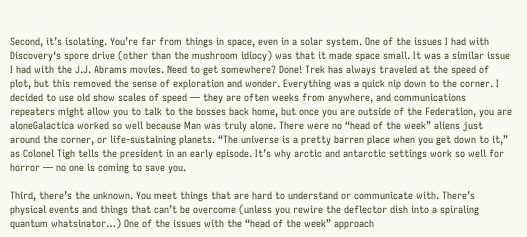Second, it’s isolating. You’re far from things in space, even in a solar system. One of the issues I had with Discovery‘s spore drive (other than the mushroom idiocy) was that it made space small. It was a similar issue I had with the J.J. Abrams movies. Need to get somewhere? Done! Trek has always traveled at the speed of plot, but this removed the sense of exploration and wonder. Everything was a quick nip down to the corner. I decided to use old show scales of speed — they are often weeks from anywhere, and communications repeaters might allow you to talk to the bosses back home, but once you are outside of the Federation, you are aloneGalactica worked so well because Man was truly alone. There were no “head of the week” aliens just around the corner, or life-sustaining planets. “The universe is a pretty barren place when you get down to it,” as Colonel Tigh tells the president in an early episode. It’s why arctic and antarctic settings work so well for horror — no one is coming to save you.

Third, there’s the unknown. You meet things that are hard to understand or communicate with. There’s physical events and things that can’t be overcome (unless you rewire the deflector dish into a spiraling quantum whatsinator…) One of the issues with the “head of the week” approach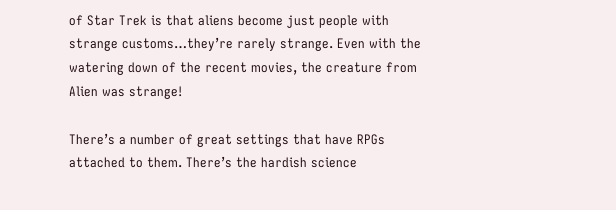of Star Trek is that aliens become just people with strange customs…they’re rarely strange. Even with the watering down of the recent movies, the creature from Alien was strange!

There’s a number of great settings that have RPGs attached to them. There’s the hardish science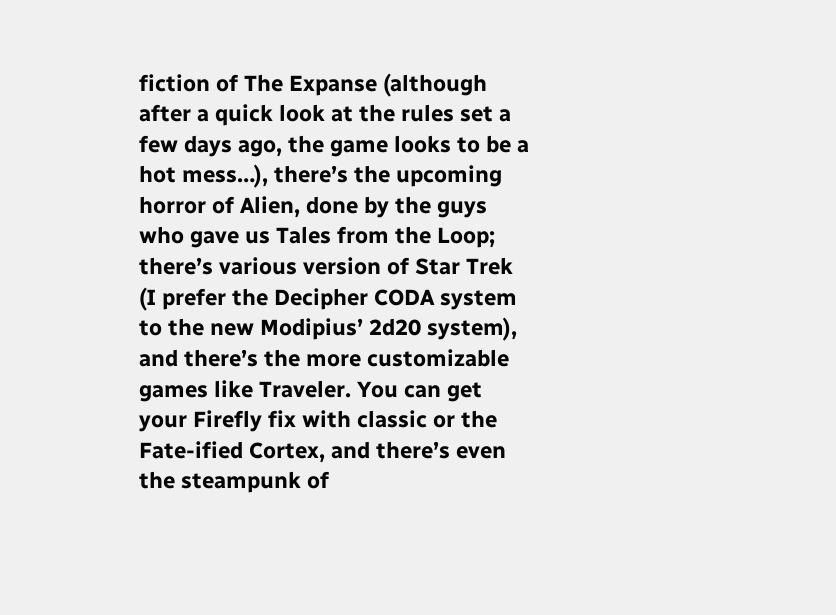fiction of The Expanse (although after a quick look at the rules set a few days ago, the game looks to be a hot mess…), there’s the upcoming horror of Alien, done by the guys who gave us Tales from the Loop; there’s various version of Star Trek (I prefer the Decipher CODA system to the new Modipius’ 2d20 system), and there’s the more customizable games like Traveler. You can get your Firefly fix with classic or the Fate-ified Cortex, and there’s even the steampunk of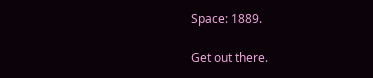Space: 1889.

Get out there.